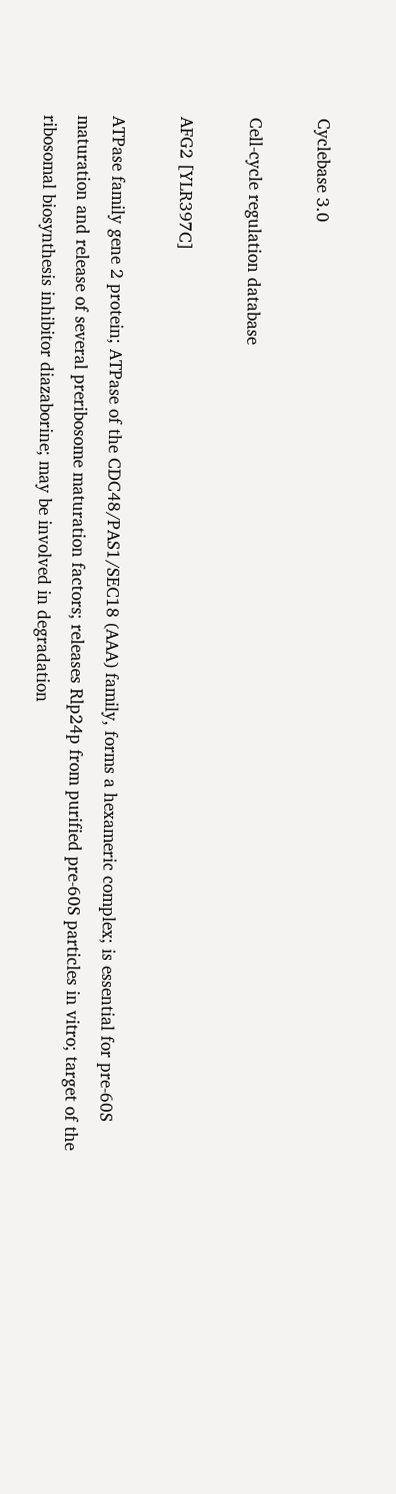Cyclebase 3.0

Cell-cycle regulation database

AFG2 [YLR397C]

ATPase family gene 2 protein; ATPase of the CDC48/PAS1/SEC18 (AAA) family, forms a hexameric complex; is essential for pre-60S maturation and release of several preribosome maturation factors; releases Rlp24p from purified pre-60S particles in vitro; target of the ribosomal biosynthesis inhibitor diazaborine; may be involved in degradation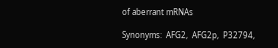of aberrant mRNAs

Synonyms:  AFG2,  AFG2p,  P32794,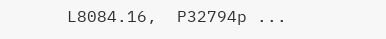L8084.16,  P32794p ...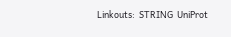Linkouts:  STRING  UniProt